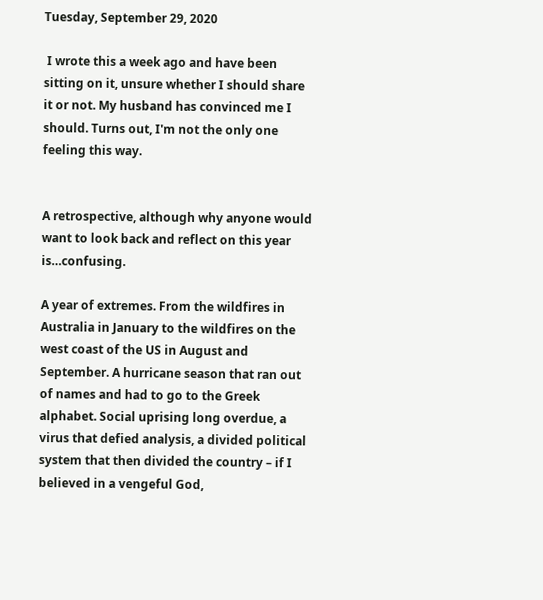Tuesday, September 29, 2020

 I wrote this a week ago and have been sitting on it, unsure whether I should share it or not. My husband has convinced me I should. Turns out, I'm not the only one feeling this way.


A retrospective, although why anyone would want to look back and reflect on this year is…confusing.

A year of extremes. From the wildfires in Australia in January to the wildfires on the west coast of the US in August and September. A hurricane season that ran out of names and had to go to the Greek alphabet. Social uprising long overdue, a virus that defied analysis, a divided political system that then divided the country – if I believed in a vengeful God,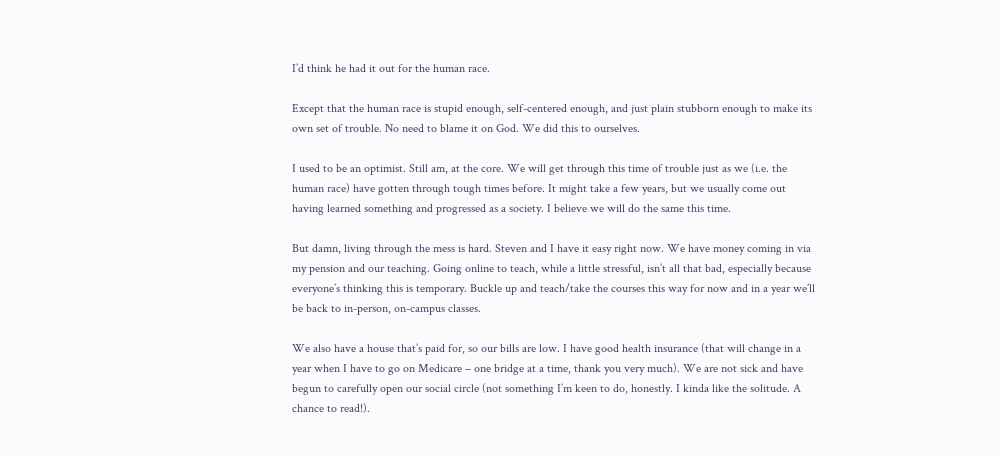I’d think he had it out for the human race.

Except that the human race is stupid enough, self-centered enough, and just plain stubborn enough to make its own set of trouble. No need to blame it on God. We did this to ourselves.

I used to be an optimist. Still am, at the core. We will get through this time of trouble just as we (i.e. the human race) have gotten through tough times before. It might take a few years, but we usually come out having learned something and progressed as a society. I believe we will do the same this time.

But damn, living through the mess is hard. Steven and I have it easy right now. We have money coming in via my pension and our teaching. Going online to teach, while a little stressful, isn’t all that bad, especially because everyone’s thinking this is temporary. Buckle up and teach/take the courses this way for now and in a year we’ll be back to in-person, on-campus classes.

We also have a house that’s paid for, so our bills are low. I have good health insurance (that will change in a year when I have to go on Medicare – one bridge at a time, thank you very much). We are not sick and have begun to carefully open our social circle (not something I’m keen to do, honestly. I kinda like the solitude. A chance to read!).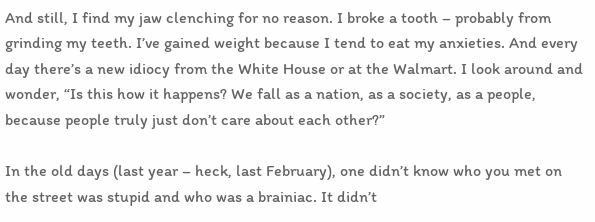And still, I find my jaw clenching for no reason. I broke a tooth – probably from grinding my teeth. I’ve gained weight because I tend to eat my anxieties. And every day there’s a new idiocy from the White House or at the Walmart. I look around and wonder, “Is this how it happens? We fall as a nation, as a society, as a people, because people truly just don’t care about each other?”

In the old days (last year – heck, last February), one didn’t know who you met on the street was stupid and who was a brainiac. It didn’t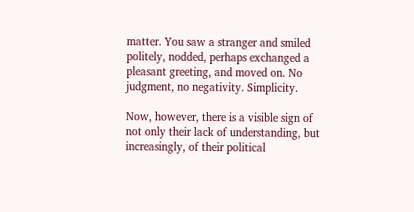matter. You saw a stranger and smiled politely, nodded, perhaps exchanged a pleasant greeting, and moved on. No judgment, no negativity. Simplicity.

Now, however, there is a visible sign of not only their lack of understanding, but increasingly, of their political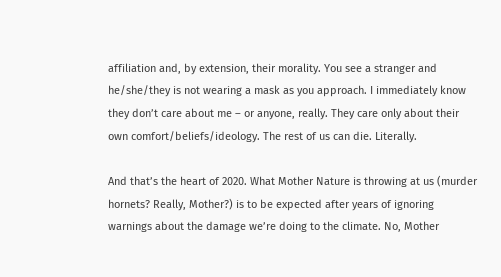affiliation and, by extension, their morality. You see a stranger and he/she/they is not wearing a mask as you approach. I immediately know they don’t care about me – or anyone, really. They care only about their own comfort/beliefs/ideology. The rest of us can die. Literally.

And that’s the heart of 2020. What Mother Nature is throwing at us (murder hornets? Really, Mother?) is to be expected after years of ignoring warnings about the damage we’re doing to the climate. No, Mother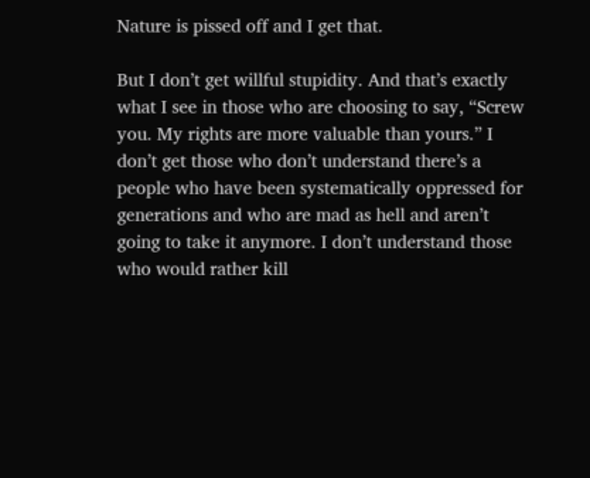Nature is pissed off and I get that.

But I don’t get willful stupidity. And that’s exactly what I see in those who are choosing to say, “Screw you. My rights are more valuable than yours.” I don’t get those who don’t understand there’s a people who have been systematically oppressed for generations and who are mad as hell and aren’t going to take it anymore. I don’t understand those who would rather kill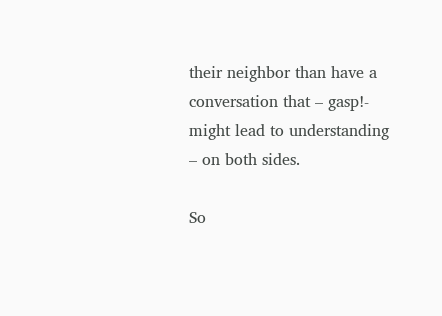their neighbor than have a conversation that – gasp!- might lead to understanding – on both sides.

So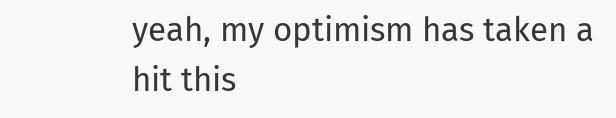yeah, my optimism has taken a hit this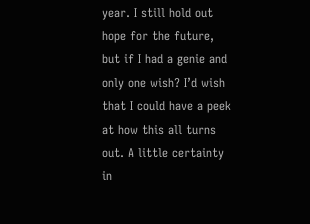year. I still hold out hope for the future, but if I had a genie and only one wish? I’d wish that I could have a peek at how this all turns out. A little certainty in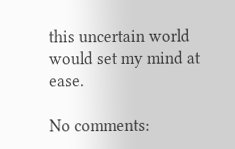this uncertain world would set my mind at ease.

No comments: